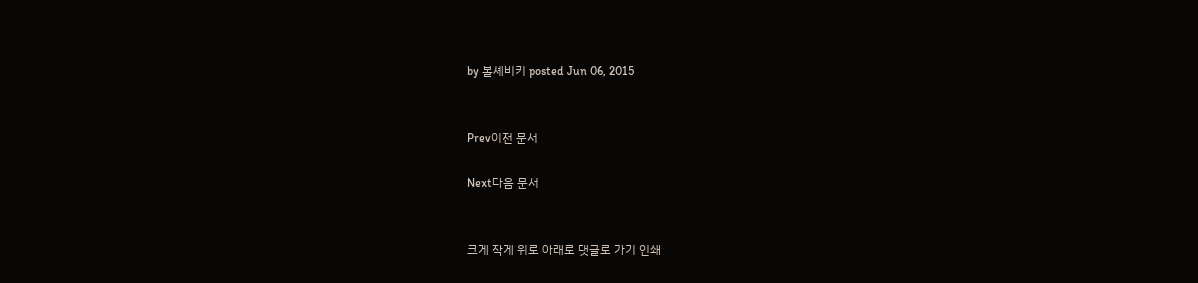by 볼셰비키 posted Jun 06, 2015


Prev이전 문서

Next다음 문서


크게 작게 위로 아래로 댓글로 가기 인쇄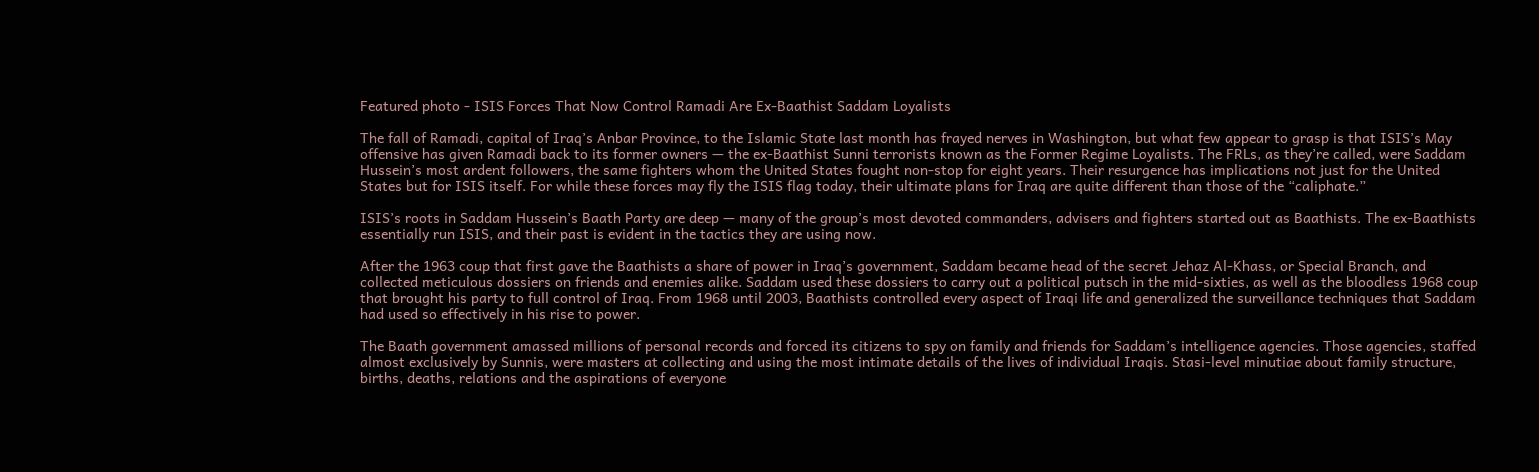Featured photo - ISIS Forces That Now Control Ramadi Are Ex-Baathist Saddam Loyalists

The fall of Ramadi, capital of Iraq’s Anbar Province, to the Islamic State last month has frayed nerves in Washington, but what few appear to grasp is that ISIS’s May offensive has given Ramadi back to its former owners — the ex-Baathist Sunni terrorists known as the Former Regime Loyalists. The FRLs, as they’re called, were Saddam Hussein’s most ardent followers, the same fighters whom the United States fought non-stop for eight years. Their resurgence has implications not just for the United States but for ISIS itself. For while these forces may fly the ISIS flag today, their ultimate plans for Iraq are quite different than those of the “caliphate.”

ISIS’s roots in Saddam Hussein’s Baath Party are deep — many of the group’s most devoted commanders, advisers and fighters started out as Baathists. The ex-Baathists essentially run ISIS, and their past is evident in the tactics they are using now.

After the 1963 coup that first gave the Baathists a share of power in Iraq’s government, Saddam became head of the secret Jehaz Al-Khass, or Special Branch, and collected meticulous dossiers on friends and enemies alike. Saddam used these dossiers to carry out a political putsch in the mid-sixties, as well as the bloodless 1968 coup that brought his party to full control of Iraq. From 1968 until 2003, Baathists controlled every aspect of Iraqi life and generalized the surveillance techniques that Saddam had used so effectively in his rise to power.

The Baath government amassed millions of personal records and forced its citizens to spy on family and friends for Saddam’s intelligence agencies. Those agencies, staffed almost exclusively by Sunnis, were masters at collecting and using the most intimate details of the lives of individual Iraqis. Stasi-level minutiae about family structure, births, deaths, relations and the aspirations of everyone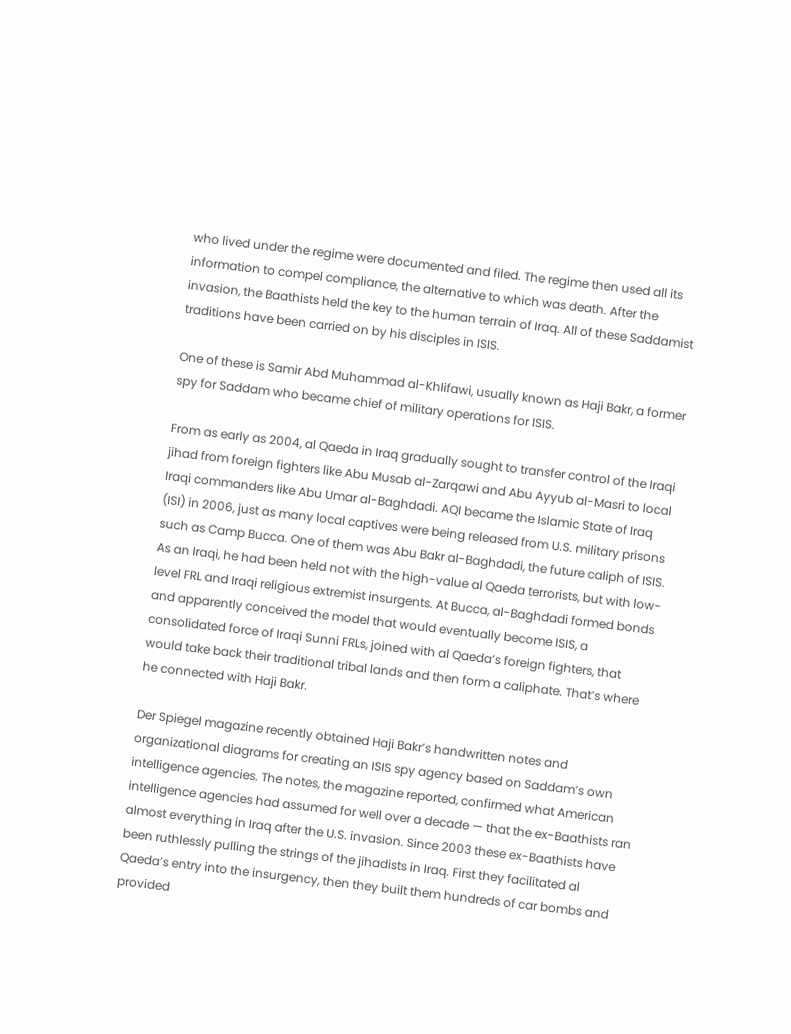who lived under the regime were documented and filed. The regime then used all its information to compel compliance, the alternative to which was death. After the invasion, the Baathists held the key to the human terrain of Iraq. All of these Saddamist traditions have been carried on by his disciples in ISIS.

One of these is Samir Abd Muhammad al-Khlifawi, usually known as Haji Bakr, a former spy for Saddam who became chief of military operations for ISIS.

From as early as 2004, al Qaeda in Iraq gradually sought to transfer control of the Iraqi jihad from foreign fighters like Abu Musab al-Zarqawi and Abu Ayyub al-Masri to local Iraqi commanders like Abu Umar al-Baghdadi. AQI became the Islamic State of Iraq (ISI) in 2006, just as many local captives were being released from U.S. military prisons such as Camp Bucca. One of them was Abu Bakr al-Baghdadi, the future caliph of ISIS. As an Iraqi, he had been held not with the high-value al Qaeda terrorists, but with low-level FRL and Iraqi religious extremist insurgents. At Bucca, al-Baghdadi formed bonds and apparently conceived the model that would eventually become ISIS, a consolidated force of Iraqi Sunni FRLs, joined with al Qaeda’s foreign fighters, that would take back their traditional tribal lands and then form a caliphate. That’s where he connected with Haji Bakr.

Der Spiegel magazine recently obtained Haji Bakr’s handwritten notes and organizational diagrams for creating an ISIS spy agency based on Saddam’s own intelligence agencies. The notes, the magazine reported, confirmed what American intelligence agencies had assumed for well over a decade — that the ex-Baathists ran almost everything in Iraq after the U.S. invasion. Since 2003 these ex-Baathists have been ruthlessly pulling the strings of the jihadists in Iraq. First they facilitated al Qaeda’s entry into the insurgency, then they built them hundreds of car bombs and provided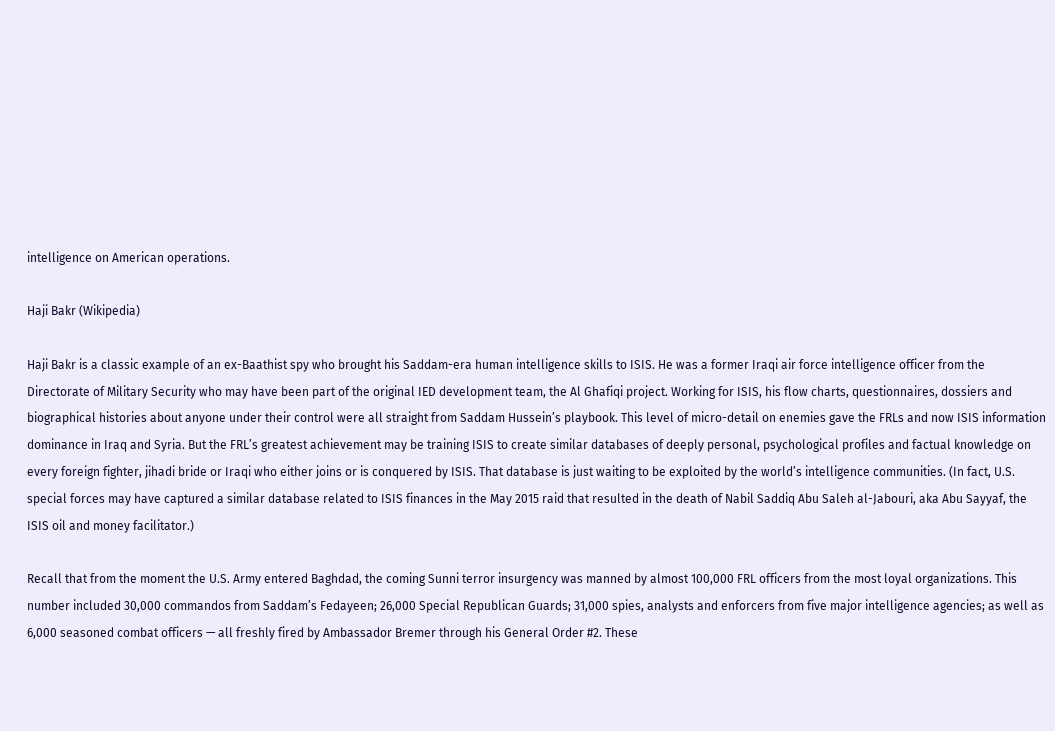intelligence on American operations.

Haji Bakr (Wikipedia)

Haji Bakr is a classic example of an ex-Baathist spy who brought his Saddam-era human intelligence skills to ISIS. He was a former Iraqi air force intelligence officer from the Directorate of Military Security who may have been part of the original IED development team, the Al Ghafiqi project. Working for ISIS, his flow charts, questionnaires, dossiers and biographical histories about anyone under their control were all straight from Saddam Hussein’s playbook. This level of micro-detail on enemies gave the FRLs and now ISIS information dominance in Iraq and Syria. But the FRL’s greatest achievement may be training ISIS to create similar databases of deeply personal, psychological profiles and factual knowledge on every foreign fighter, jihadi bride or Iraqi who either joins or is conquered by ISIS. That database is just waiting to be exploited by the world’s intelligence communities. (In fact, U.S. special forces may have captured a similar database related to ISIS finances in the May 2015 raid that resulted in the death of Nabil Saddiq Abu Saleh al-Jabouri, aka Abu Sayyaf, the ISIS oil and money facilitator.)

Recall that from the moment the U.S. Army entered Baghdad, the coming Sunni terror insurgency was manned by almost 100,000 FRL officers from the most loyal organizations. This number included 30,000 commandos from Saddam’s Fedayeen; 26,000 Special Republican Guards; 31,000 spies, analysts and enforcers from five major intelligence agencies; as well as 6,000 seasoned combat officers — all freshly fired by Ambassador Bremer through his General Order #2. These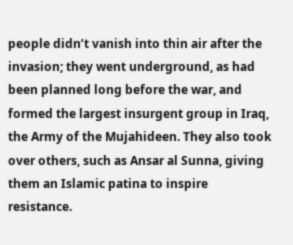people didn’t vanish into thin air after the invasion; they went underground, as had been planned long before the war, and formed the largest insurgent group in Iraq, the Army of the Mujahideen. They also took over others, such as Ansar al Sunna, giving them an Islamic patina to inspire resistance.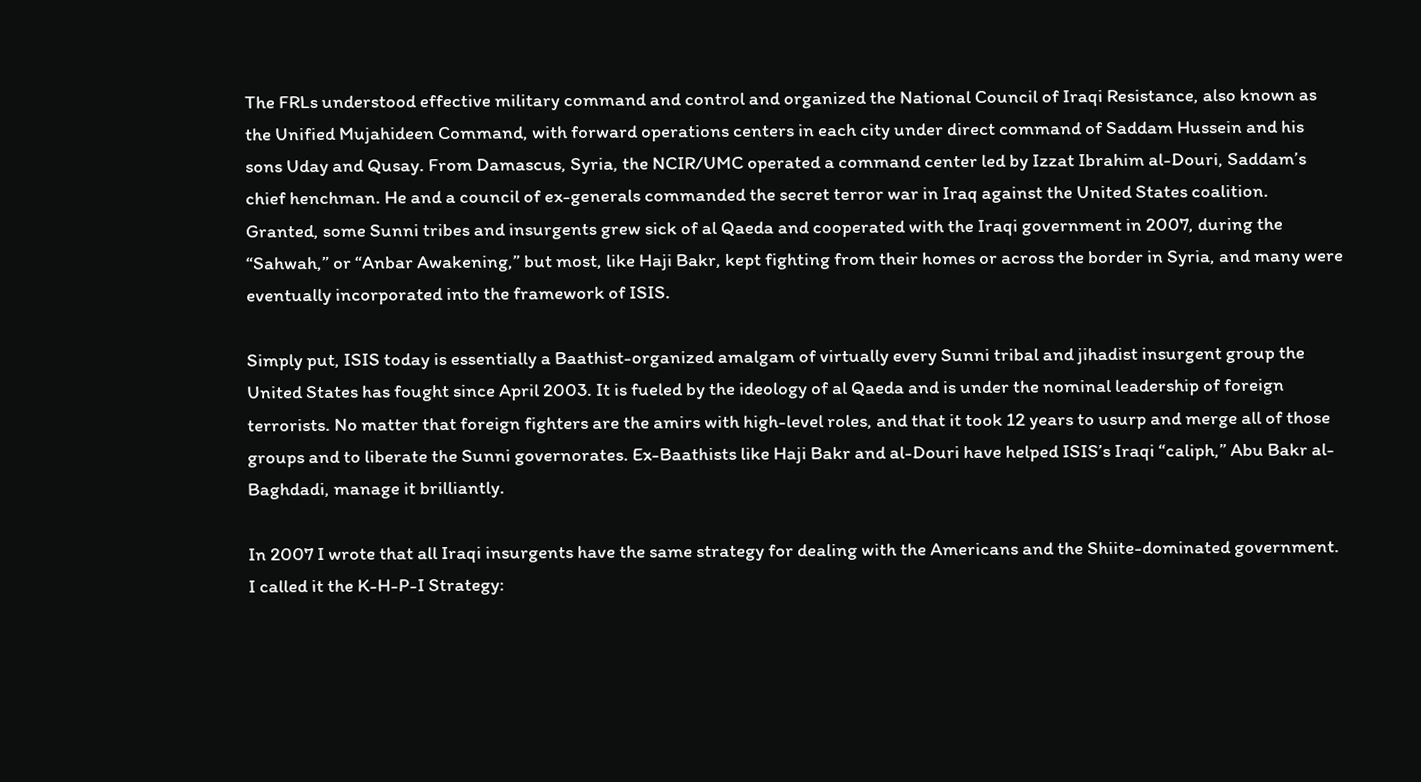The FRLs understood effective military command and control and organized the National Council of Iraqi Resistance, also known as the Unified Mujahideen Command, with forward operations centers in each city under direct command of Saddam Hussein and his sons Uday and Qusay. From Damascus, Syria, the NCIR/UMC operated a command center led by Izzat Ibrahim al-Douri, Saddam’s chief henchman. He and a council of ex-generals commanded the secret terror war in Iraq against the United States coalition. Granted, some Sunni tribes and insurgents grew sick of al Qaeda and cooperated with the Iraqi government in 2007, during the “Sahwah,” or “Anbar Awakening,” but most, like Haji Bakr, kept fighting from their homes or across the border in Syria, and many were eventually incorporated into the framework of ISIS.

Simply put, ISIS today is essentially a Baathist-organized amalgam of virtually every Sunni tribal and jihadist insurgent group the United States has fought since April 2003. It is fueled by the ideology of al Qaeda and is under the nominal leadership of foreign terrorists. No matter that foreign fighters are the amirs with high-level roles, and that it took 12 years to usurp and merge all of those groups and to liberate the Sunni governorates. Ex-Baathists like Haji Bakr and al-Douri have helped ISIS’s Iraqi “caliph,” Abu Bakr al-Baghdadi, manage it brilliantly.

In 2007 I wrote that all Iraqi insurgents have the same strategy for dealing with the Americans and the Shiite-dominated government. I called it the K-H-P-I Strategy: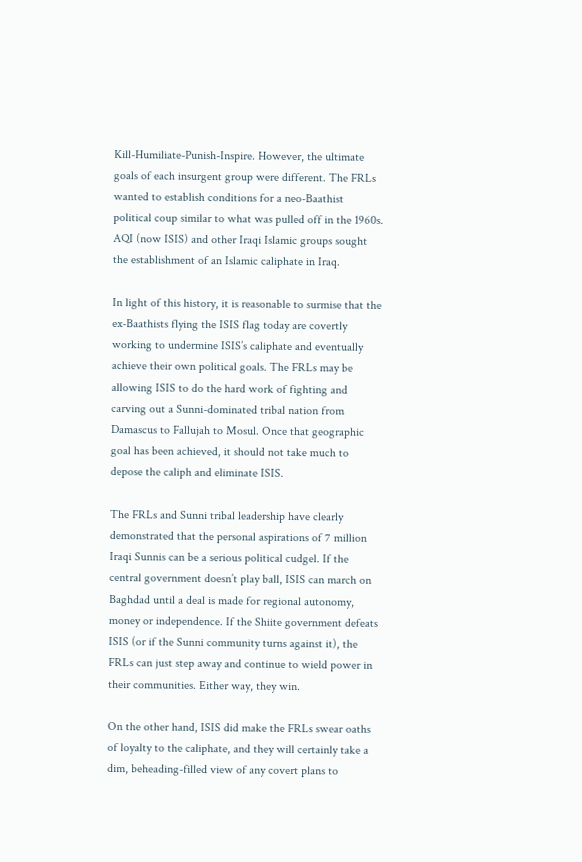Kill-Humiliate-Punish-Inspire. However, the ultimate goals of each insurgent group were different. The FRLs wanted to establish conditions for a neo-Baathist political coup similar to what was pulled off in the 1960s. AQI (now ISIS) and other Iraqi Islamic groups sought the establishment of an Islamic caliphate in Iraq.

In light of this history, it is reasonable to surmise that the ex-Baathists flying the ISIS flag today are covertly working to undermine ISIS’s caliphate and eventually achieve their own political goals. The FRLs may be allowing ISIS to do the hard work of fighting and carving out a Sunni-dominated tribal nation from Damascus to Fallujah to Mosul. Once that geographic goal has been achieved, it should not take much to depose the caliph and eliminate ISIS.

The FRLs and Sunni tribal leadership have clearly demonstrated that the personal aspirations of 7 million Iraqi Sunnis can be a serious political cudgel. If the central government doesn’t play ball, ISIS can march on Baghdad until a deal is made for regional autonomy, money or independence. If the Shiite government defeats ISIS (or if the Sunni community turns against it), the FRLs can just step away and continue to wield power in their communities. Either way, they win.

On the other hand, ISIS did make the FRLs swear oaths of loyalty to the caliphate, and they will certainly take a dim, beheading-filled view of any covert plans to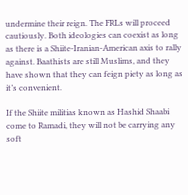undermine their reign. The FRLs will proceed cautiously. Both ideologies can coexist as long as there is a Shiite-Iranian-American axis to rally against. Baathists are still Muslims, and they have shown that they can feign piety as long as it’s convenient.

If the Shiite militias known as Hashid Shaabi come to Ramadi, they will not be carrying any soft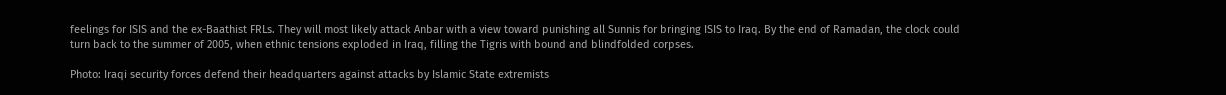feelings for ISIS and the ex-Baathist FRLs. They will most likely attack Anbar with a view toward punishing all Sunnis for bringing ISIS to Iraq. By the end of Ramadan, the clock could turn back to the summer of 2005, when ethnic tensions exploded in Iraq, filling the Tigris with bound and blindfolded corpses.

Photo: Iraqi security forces defend their headquarters against attacks by Islamic State extremists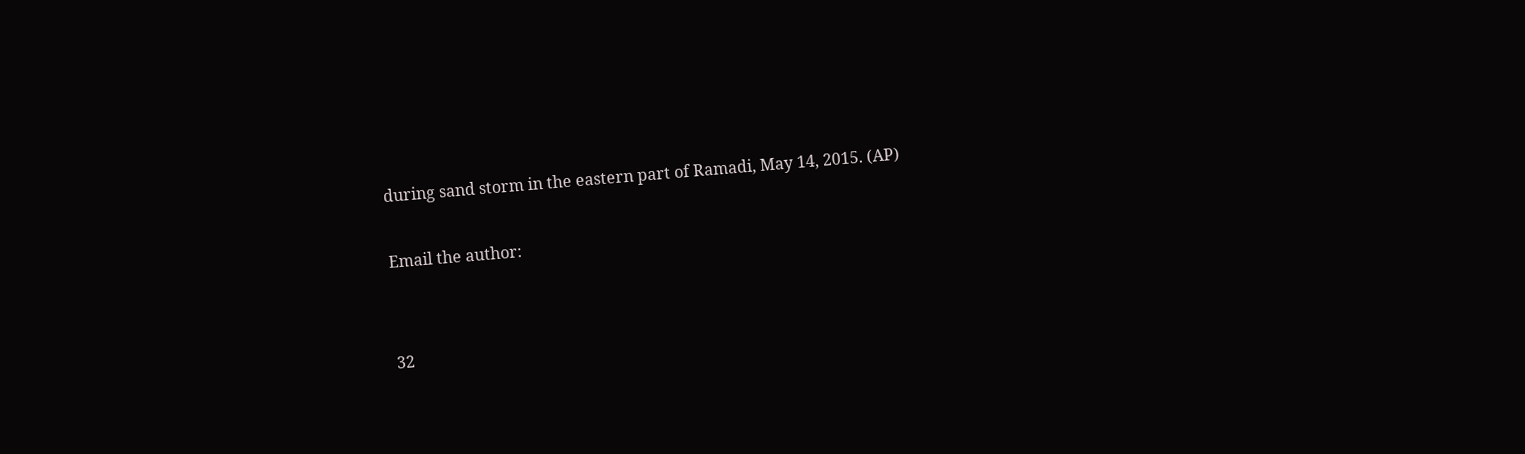during sand storm in the eastern part of Ramadi, May 14, 2015. (AP)

Email the author:


32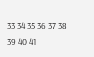33 34 35 36 37 38 39 40 41